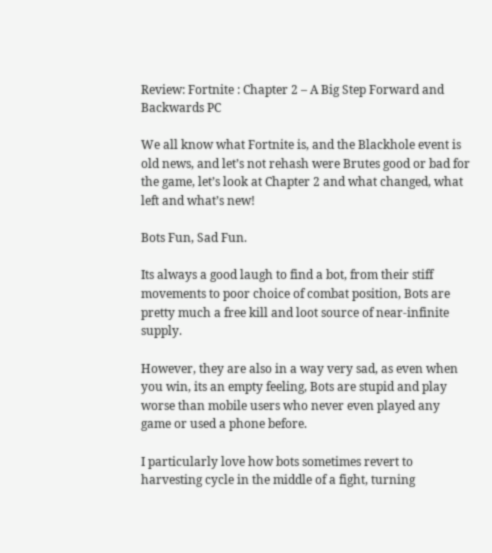Review: Fortnite : Chapter 2 – A Big Step Forward and Backwards PC

We all know what Fortnite is, and the Blackhole event is old news, and let’s not rehash were Brutes good or bad for the game, let’s look at Chapter 2 and what changed, what left and what’s new!

Bots Fun, Sad Fun.

Its always a good laugh to find a bot, from their stiff movements to poor choice of combat position, Bots are pretty much a free kill and loot source of near-infinite supply.

However, they are also in a way very sad, as even when you win, its an empty feeling, Bots are stupid and play worse than mobile users who never even played any game or used a phone before.

I particularly love how bots sometimes revert to harvesting cycle in the middle of a fight, turning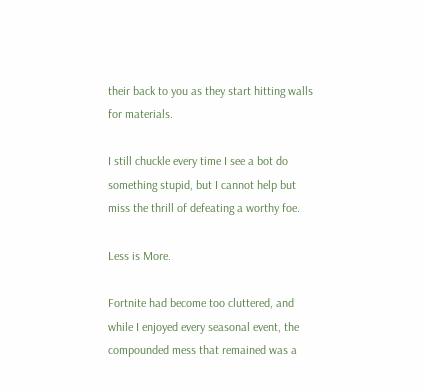their back to you as they start hitting walls for materials.

I still chuckle every time I see a bot do something stupid, but I cannot help but miss the thrill of defeating a worthy foe.

Less is More.

Fortnite had become too cluttered, and while I enjoyed every seasonal event, the compounded mess that remained was a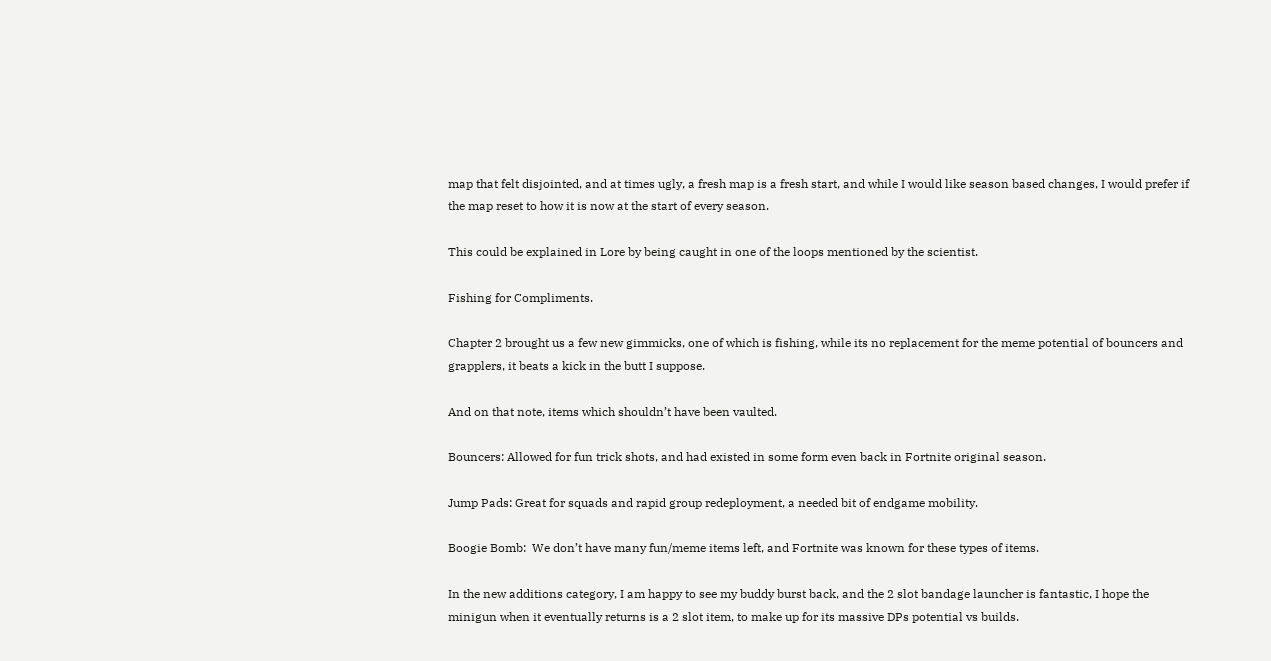map that felt disjointed, and at times ugly, a fresh map is a fresh start, and while I would like season based changes, I would prefer if the map reset to how it is now at the start of every season.

This could be explained in Lore by being caught in one of the loops mentioned by the scientist.

Fishing for Compliments.

Chapter 2 brought us a few new gimmicks, one of which is fishing, while its no replacement for the meme potential of bouncers and grapplers, it beats a kick in the butt I suppose.

And on that note, items which shouldn’t have been vaulted.

Bouncers: Allowed for fun trick shots, and had existed in some form even back in Fortnite original season.

Jump Pads: Great for squads and rapid group redeployment, a needed bit of endgame mobility.

Boogie Bomb:  We don’t have many fun/meme items left, and Fortnite was known for these types of items.

In the new additions category, I am happy to see my buddy burst back, and the 2 slot bandage launcher is fantastic, I hope the minigun when it eventually returns is a 2 slot item, to make up for its massive DPs potential vs builds.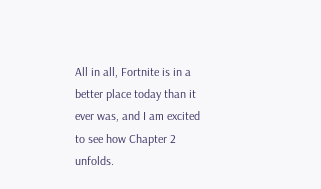All in all, Fortnite is in a better place today than it ever was, and I am excited to see how Chapter 2 unfolds.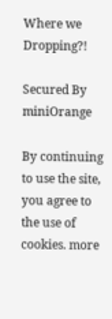Where we Dropping?!

Secured By miniOrange

By continuing to use the site, you agree to the use of cookies. more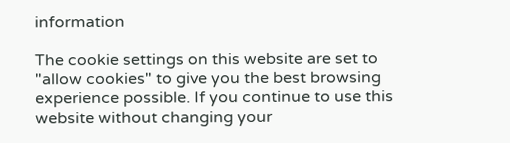information

The cookie settings on this website are set to "allow cookies" to give you the best browsing experience possible. If you continue to use this website without changing your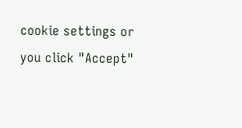cookie settings or you click "Accept"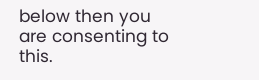below then you are consenting to this.